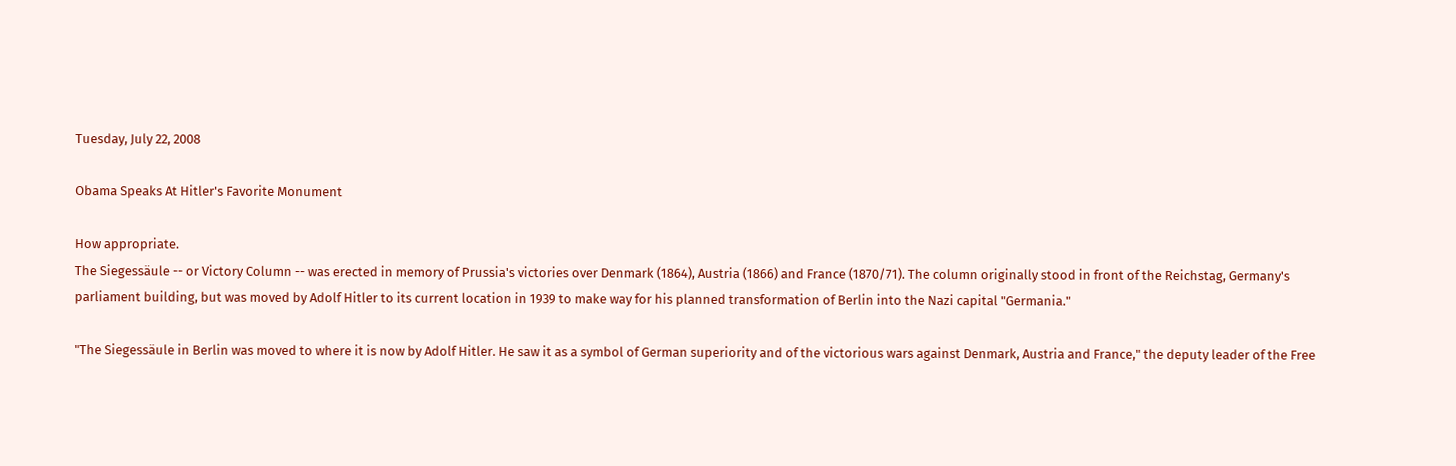Tuesday, July 22, 2008

Obama Speaks At Hitler's Favorite Monument

How appropriate.
The Siegessäule -- or Victory Column -- was erected in memory of Prussia's victories over Denmark (1864), Austria (1866) and France (1870/71). The column originally stood in front of the Reichstag, Germany's parliament building, but was moved by Adolf Hitler to its current location in 1939 to make way for his planned transformation of Berlin into the Nazi capital "Germania."

"The Siegessäule in Berlin was moved to where it is now by Adolf Hitler. He saw it as a symbol of German superiority and of the victorious wars against Denmark, Austria and France," the deputy leader of the Free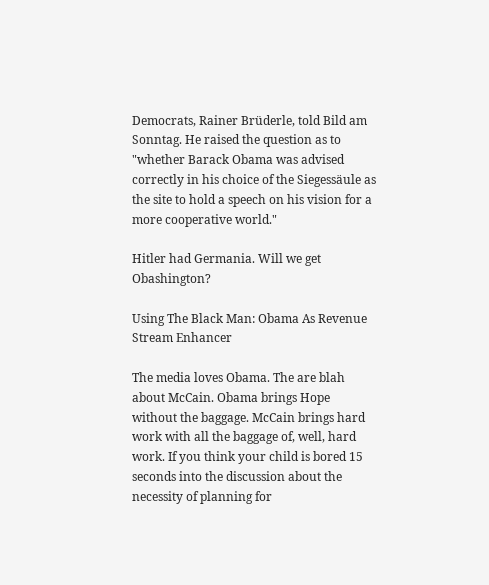Democrats, Rainer Brüderle, told Bild am Sonntag. He raised the question as to "whether Barack Obama was advised correctly in his choice of the Siegessäule as the site to hold a speech on his vision for a more cooperative world."

Hitler had Germania. Will we get Obashington?

Using The Black Man: Obama As Revenue Stream Enhancer

The media loves Obama. The are blah about McCain. Obama brings Hope without the baggage. McCain brings hard work with all the baggage of, well, hard work. If you think your child is bored 15 seconds into the discussion about the necessity of planning for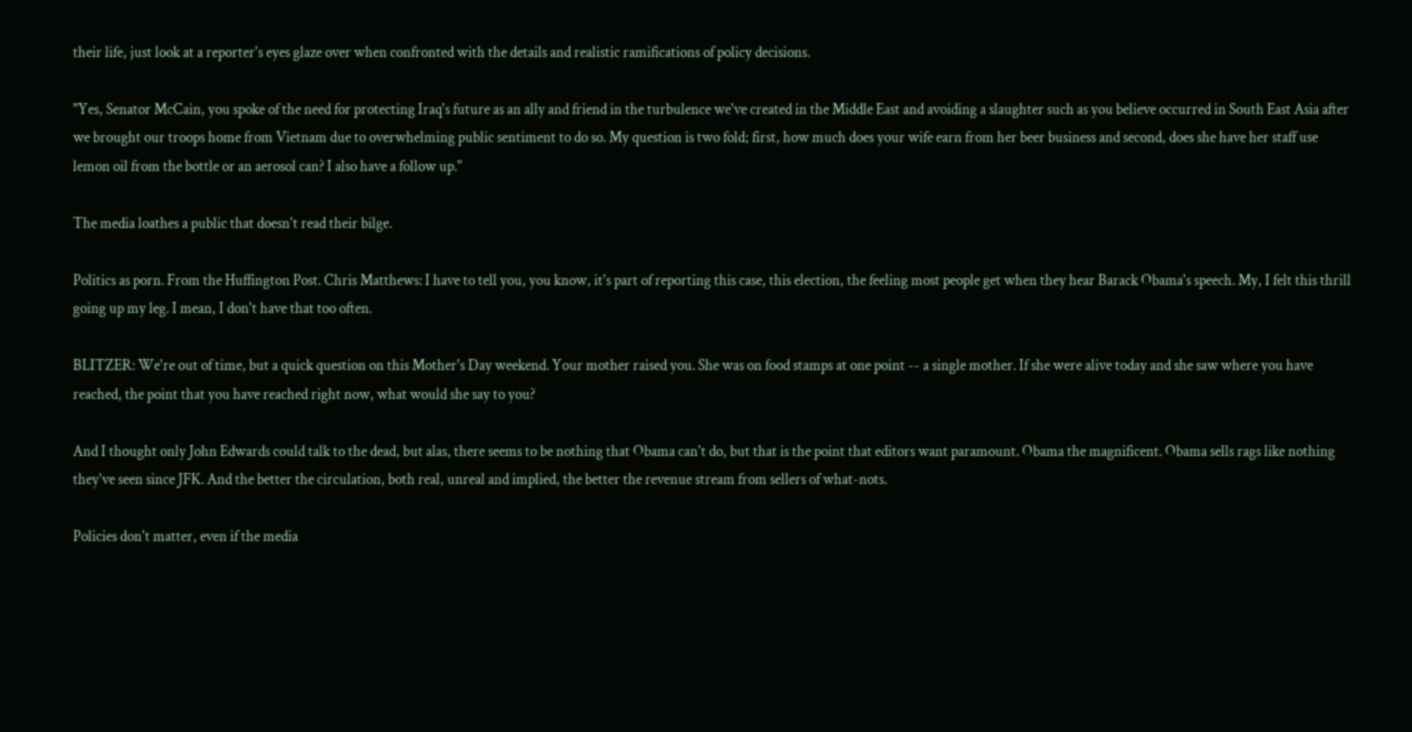their life, just look at a reporter's eyes glaze over when confronted with the details and realistic ramifications of policy decisions.

"Yes, Senator McCain, you spoke of the need for protecting Iraq's future as an ally and friend in the turbulence we've created in the Middle East and avoiding a slaughter such as you believe occurred in South East Asia after we brought our troops home from Vietnam due to overwhelming public sentiment to do so. My question is two fold; first, how much does your wife earn from her beer business and second, does she have her staff use lemon oil from the bottle or an aerosol can? I also have a follow up."

The media loathes a public that doesn't read their bilge.

Politics as porn. From the Huffington Post. Chris Matthews: I have to tell you, you know, it's part of reporting this case, this election, the feeling most people get when they hear Barack Obama's speech. My, I felt this thrill going up my leg. I mean, I don't have that too often.

BLITZER: We're out of time, but a quick question on this Mother's Day weekend. Your mother raised you. She was on food stamps at one point -- a single mother. If she were alive today and she saw where you have reached, the point that you have reached right now, what would she say to you?

And I thought only John Edwards could talk to the dead, but alas, there seems to be nothing that Obama can't do, but that is the point that editors want paramount. Obama the magnificent. Obama sells rags like nothing they've seen since JFK. And the better the circulation, both real, unreal and implied, the better the revenue stream from sellers of what-nots.

Policies don't matter, even if the media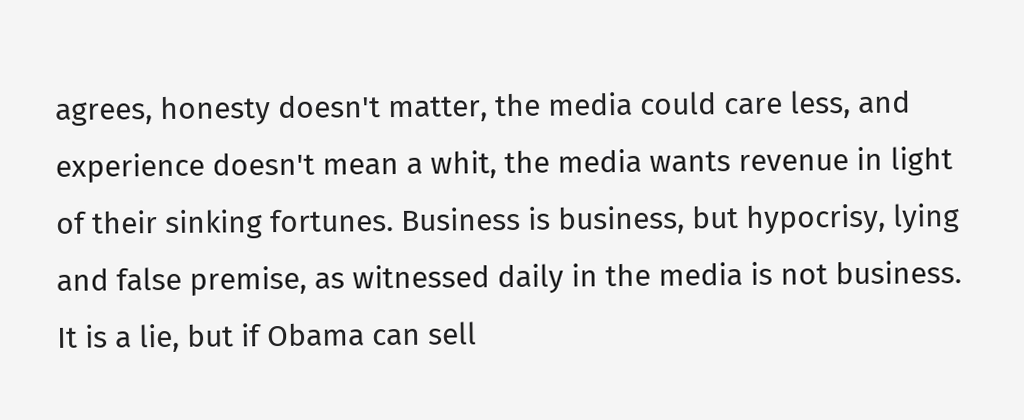agrees, honesty doesn't matter, the media could care less, and experience doesn't mean a whit, the media wants revenue in light of their sinking fortunes. Business is business, but hypocrisy, lying and false premise, as witnessed daily in the media is not business. It is a lie, but if Obama can sell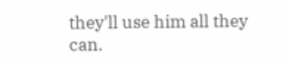they'll use him all they can.